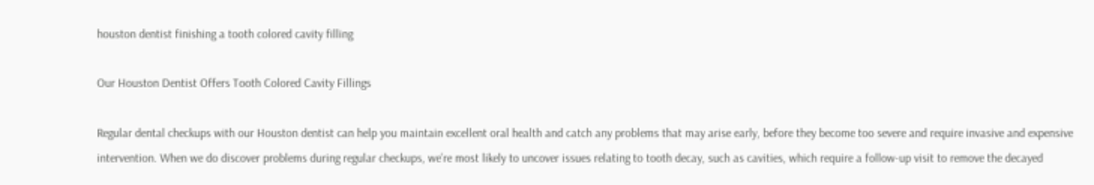houston dentist finishing a tooth colored cavity filling

Our Houston Dentist Offers Tooth Colored Cavity Fillings

Regular dental checkups with our Houston dentist can help you maintain excellent oral health and catch any problems that may arise early, before they become too severe and require invasive and expensive intervention. When we do discover problems during regular checkups, we’re most likely to uncover issues relating to tooth decay, such as cavities, which require a follow-up visit to remove the decayed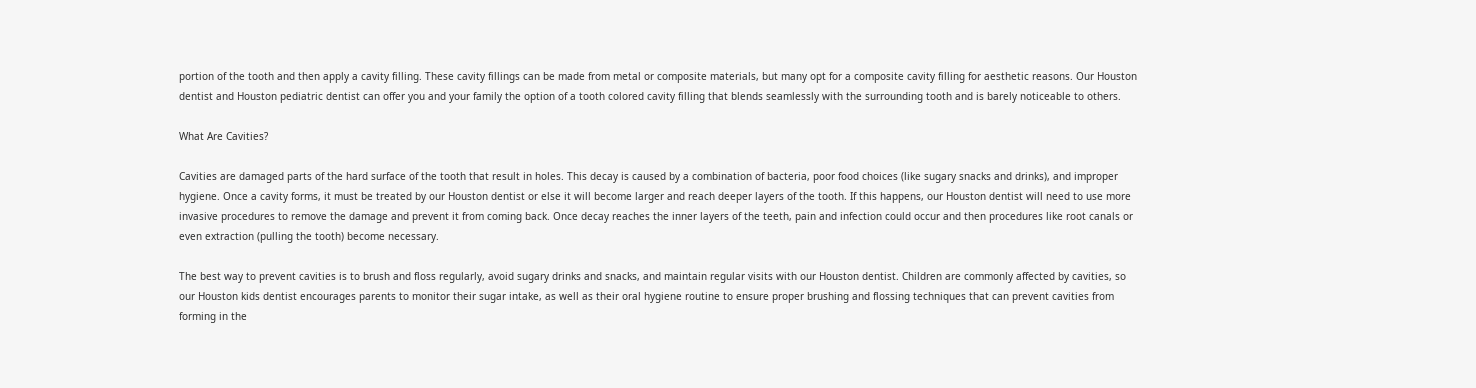portion of the tooth and then apply a cavity filling. These cavity fillings can be made from metal or composite materials, but many opt for a composite cavity filling for aesthetic reasons. Our Houston dentist and Houston pediatric dentist can offer you and your family the option of a tooth colored cavity filling that blends seamlessly with the surrounding tooth and is barely noticeable to others.

What Are Cavities?

Cavities are damaged parts of the hard surface of the tooth that result in holes. This decay is caused by a combination of bacteria, poor food choices (like sugary snacks and drinks), and improper hygiene. Once a cavity forms, it must be treated by our Houston dentist or else it will become larger and reach deeper layers of the tooth. If this happens, our Houston dentist will need to use more invasive procedures to remove the damage and prevent it from coming back. Once decay reaches the inner layers of the teeth, pain and infection could occur and then procedures like root canals or even extraction (pulling the tooth) become necessary.

The best way to prevent cavities is to brush and floss regularly, avoid sugary drinks and snacks, and maintain regular visits with our Houston dentist. Children are commonly affected by cavities, so our Houston kids dentist encourages parents to monitor their sugar intake, as well as their oral hygiene routine to ensure proper brushing and flossing techniques that can prevent cavities from forming in the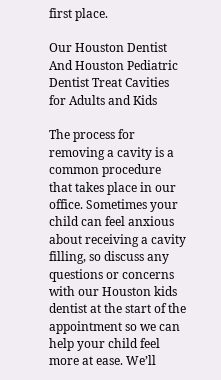first place.

Our Houston Dentist And Houston Pediatric Dentist Treat Cavities for Adults and Kids

The process for removing a cavity is a common procedure that takes place in our office. Sometimes your child can feel anxious about receiving a cavity filling, so discuss any questions or concerns with our Houston kids dentist at the start of the appointment so we can help your child feel more at ease. We’ll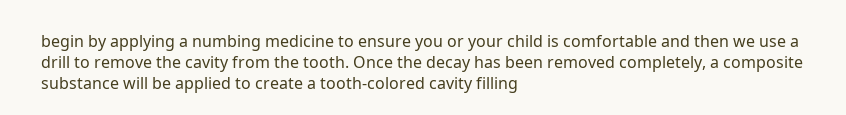begin by applying a numbing medicine to ensure you or your child is comfortable and then we use a drill to remove the cavity from the tooth. Once the decay has been removed completely, a composite substance will be applied to create a tooth-colored cavity filling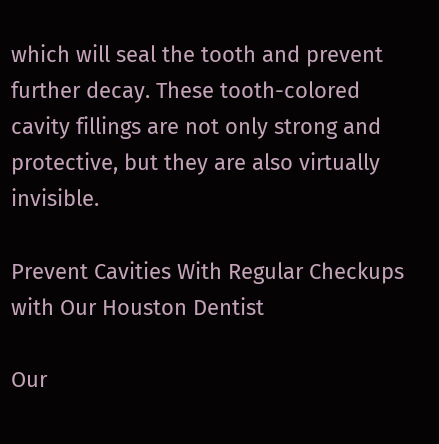which will seal the tooth and prevent further decay. These tooth-colored cavity fillings are not only strong and protective, but they are also virtually invisible.

Prevent Cavities With Regular Checkups with Our Houston Dentist

Our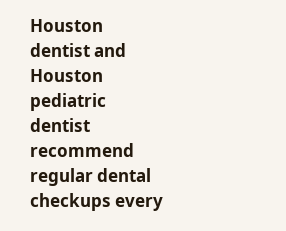Houston dentist and Houston pediatric dentist recommend regular dental checkups every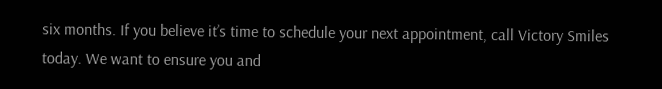six months. If you believe it’s time to schedule your next appointment, call Victory Smiles today. We want to ensure you and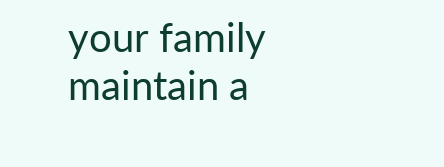your family maintain a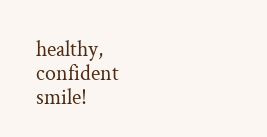healthy, confident smile!